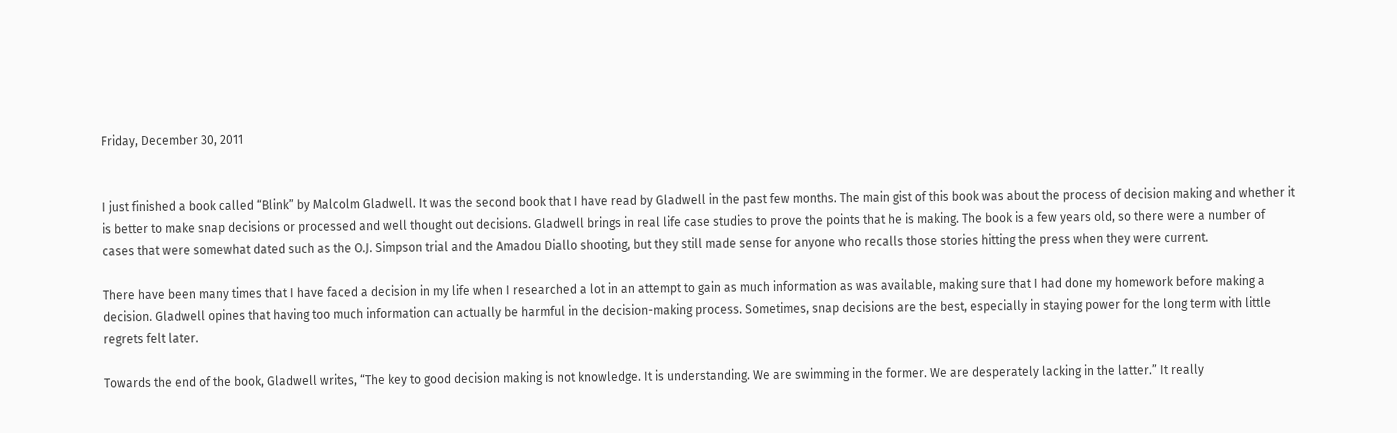Friday, December 30, 2011


I just finished a book called “Blink” by Malcolm Gladwell. It was the second book that I have read by Gladwell in the past few months. The main gist of this book was about the process of decision making and whether it is better to make snap decisions or processed and well thought out decisions. Gladwell brings in real life case studies to prove the points that he is making. The book is a few years old, so there were a number of cases that were somewhat dated such as the O.J. Simpson trial and the Amadou Diallo shooting, but they still made sense for anyone who recalls those stories hitting the press when they were current.

There have been many times that I have faced a decision in my life when I researched a lot in an attempt to gain as much information as was available, making sure that I had done my homework before making a decision. Gladwell opines that having too much information can actually be harmful in the decision-making process. Sometimes, snap decisions are the best, especially in staying power for the long term with little regrets felt later.

Towards the end of the book, Gladwell writes, “The key to good decision making is not knowledge. It is understanding. We are swimming in the former. We are desperately lacking in the latter.” It really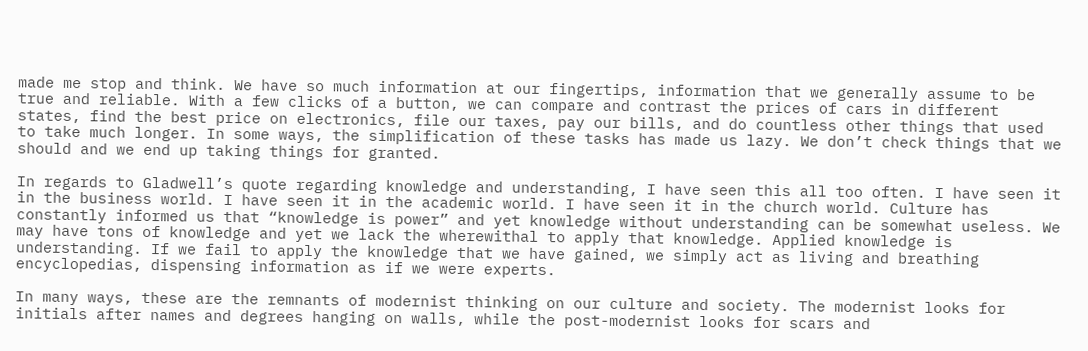made me stop and think. We have so much information at our fingertips, information that we generally assume to be true and reliable. With a few clicks of a button, we can compare and contrast the prices of cars in different states, find the best price on electronics, file our taxes, pay our bills, and do countless other things that used to take much longer. In some ways, the simplification of these tasks has made us lazy. We don’t check things that we should and we end up taking things for granted.

In regards to Gladwell’s quote regarding knowledge and understanding, I have seen this all too often. I have seen it in the business world. I have seen it in the academic world. I have seen it in the church world. Culture has constantly informed us that “knowledge is power” and yet knowledge without understanding can be somewhat useless. We may have tons of knowledge and yet we lack the wherewithal to apply that knowledge. Applied knowledge is understanding. If we fail to apply the knowledge that we have gained, we simply act as living and breathing encyclopedias, dispensing information as if we were experts.

In many ways, these are the remnants of modernist thinking on our culture and society. The modernist looks for initials after names and degrees hanging on walls, while the post-modernist looks for scars and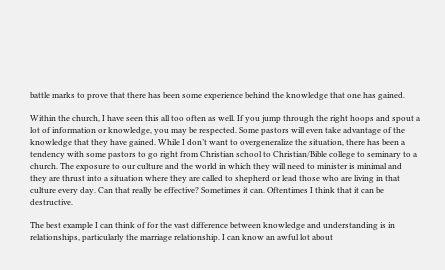battle marks to prove that there has been some experience behind the knowledge that one has gained.

Within the church, I have seen this all too often as well. If you jump through the right hoops and spout a lot of information or knowledge, you may be respected. Some pastors will even take advantage of the knowledge that they have gained. While I don’t want to overgeneralize the situation, there has been a tendency with some pastors to go right from Christian school to Christian/Bible college to seminary to a church. The exposure to our culture and the world in which they will need to minister is minimal and they are thrust into a situation where they are called to shepherd or lead those who are living in that culture every day. Can that really be effective? Sometimes it can. Oftentimes I think that it can be destructive.

The best example I can think of for the vast difference between knowledge and understanding is in relationships, particularly the marriage relationship. I can know an awful lot about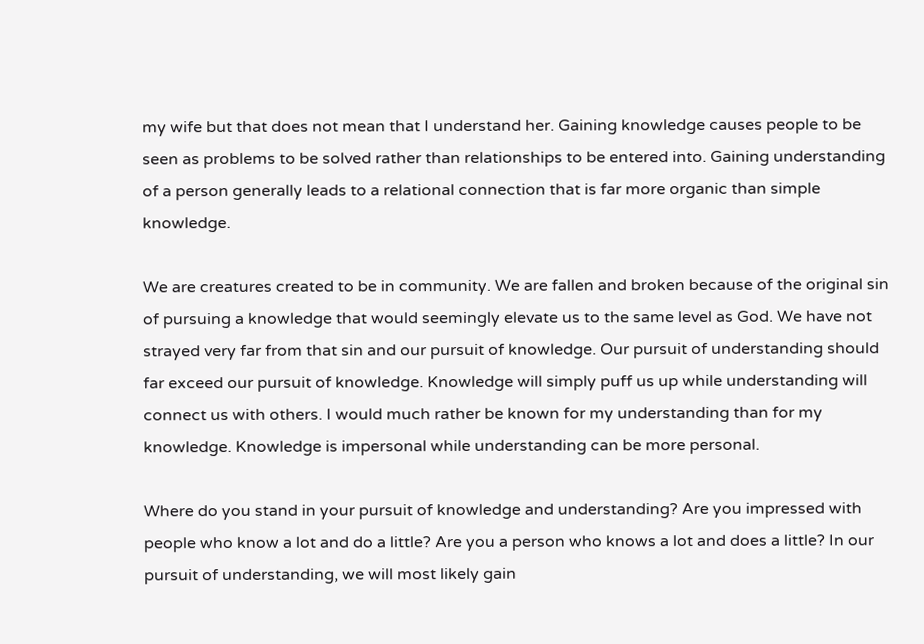my wife but that does not mean that I understand her. Gaining knowledge causes people to be seen as problems to be solved rather than relationships to be entered into. Gaining understanding of a person generally leads to a relational connection that is far more organic than simple knowledge.

We are creatures created to be in community. We are fallen and broken because of the original sin of pursuing a knowledge that would seemingly elevate us to the same level as God. We have not strayed very far from that sin and our pursuit of knowledge. Our pursuit of understanding should far exceed our pursuit of knowledge. Knowledge will simply puff us up while understanding will connect us with others. I would much rather be known for my understanding than for my knowledge. Knowledge is impersonal while understanding can be more personal.

Where do you stand in your pursuit of knowledge and understanding? Are you impressed with people who know a lot and do a little? Are you a person who knows a lot and does a little? In our pursuit of understanding, we will most likely gain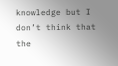knowledge but I don’t think that the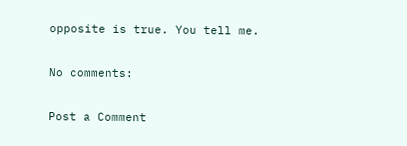opposite is true. You tell me.

No comments:

Post a Comment